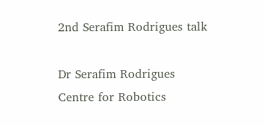2nd Serafim Rodrigues talk

Dr Serafim Rodrigues
Centre for Robotics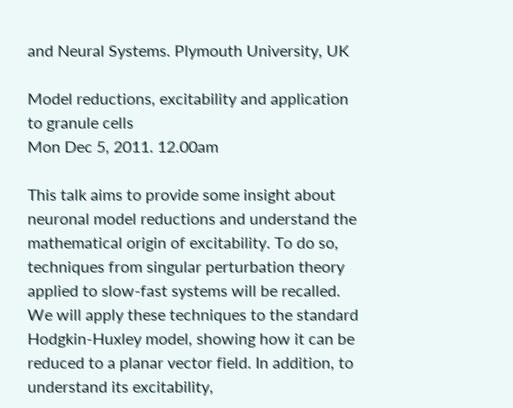and Neural Systems. Plymouth University, UK

Model reductions, excitability and application to granule cells
Mon Dec 5, 2011. 12.00am

This talk aims to provide some insight about neuronal model reductions and understand the mathematical origin of excitability. To do so, techniques from singular perturbation theory applied to slow-fast systems will be recalled. We will apply these techniques to the standard Hodgkin-Huxley model, showing how it can be reduced to a planar vector field. In addition, to understand its excitability,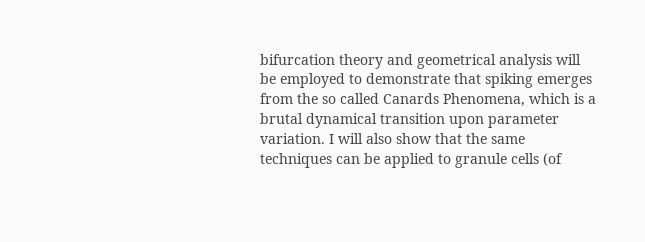bifurcation theory and geometrical analysis will be employed to demonstrate that spiking emerges from the so called Canards Phenomena, which is a brutal dynamical transition upon parameter variation. I will also show that the same techniques can be applied to granule cells (of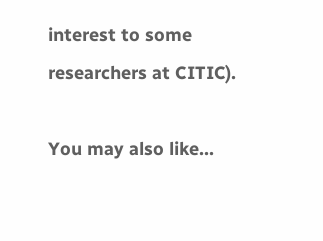interest to some researchers at CITIC).

You may also like...